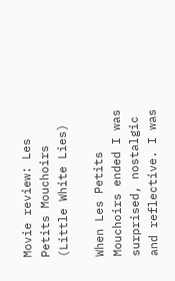Movie review: Les Petits Mouchoirs (Little White Lies)

When Les Petits Mouchoirs ended I was surprised, nostalgic and reflective. I was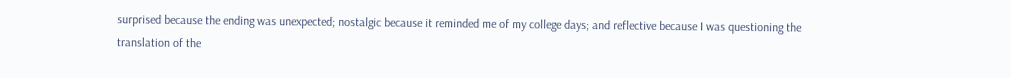surprised because the ending was unexpected; nostalgic because it reminded me of my college days; and reflective because I was questioning the translation of the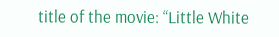title of the movie: “Little White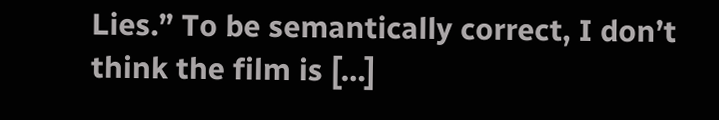Lies.” To be semantically correct, I don’t think the film is […]